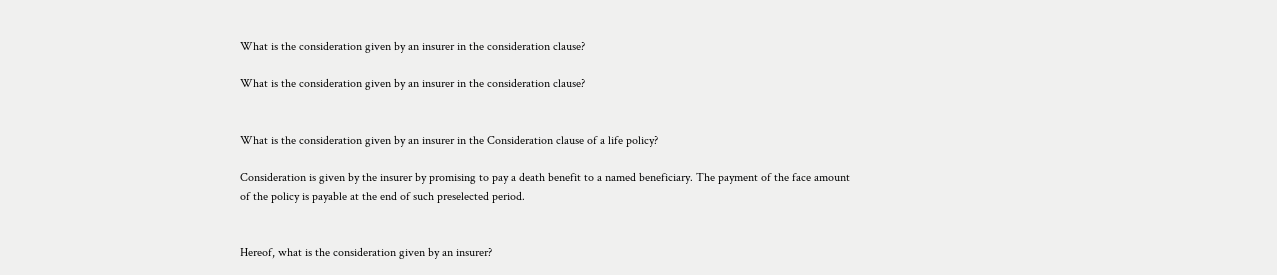What is the consideration given by an insurer in the consideration clause?

What is the consideration given by an insurer in the consideration clause?


What is the consideration given by an insurer in the Consideration clause of a life policy?

Consideration is given by the insurer by promising to pay a death benefit to a named beneficiary. The payment of the face amount of the policy is payable at the end of such preselected period.


Hereof, what is the consideration given by an insurer?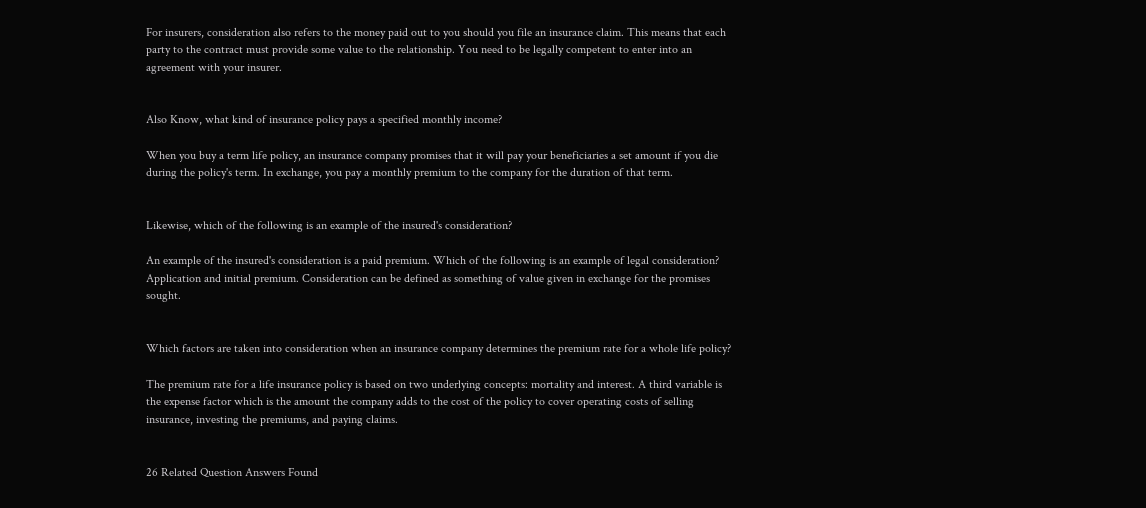For insurers, consideration also refers to the money paid out to you should you file an insurance claim. This means that each party to the contract must provide some value to the relationship. You need to be legally competent to enter into an agreement with your insurer.


Also Know, what kind of insurance policy pays a specified monthly income?

When you buy a term life policy, an insurance company promises that it will pay your beneficiaries a set amount if you die during the policy's term. In exchange, you pay a monthly premium to the company for the duration of that term.


Likewise, which of the following is an example of the insured's consideration?

An example of the insured's consideration is a paid premium. Which of the following is an example of legal consideration? Application and initial premium. Consideration can be defined as something of value given in exchange for the promises sought.


Which factors are taken into consideration when an insurance company determines the premium rate for a whole life policy?

The premium rate for a life insurance policy is based on two underlying concepts: mortality and interest. A third variable is the expense factor which is the amount the company adds to the cost of the policy to cover operating costs of selling insurance, investing the premiums, and paying claims.


26 Related Question Answers Found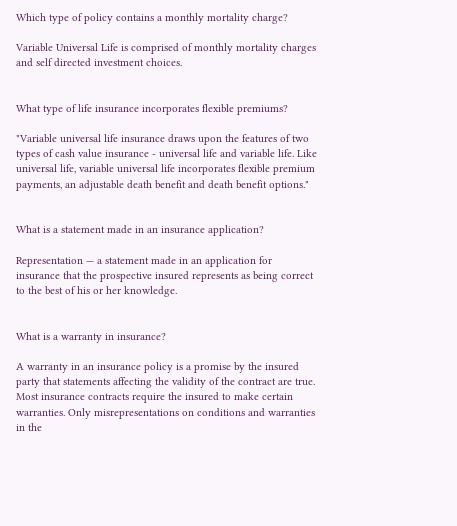Which type of policy contains a monthly mortality charge?

Variable Universal Life is comprised of monthly mortality charges and self directed investment choices.


What type of life insurance incorporates flexible premiums?

"Variable universal life insurance draws upon the features of two types of cash value insurance - universal life and variable life. Like universal life, variable universal life incorporates flexible premium payments, an adjustable death benefit and death benefit options."


What is a statement made in an insurance application?

Representation — a statement made in an application for insurance that the prospective insured represents as being correct to the best of his or her knowledge.


What is a warranty in insurance?

A warranty in an insurance policy is a promise by the insured party that statements affecting the validity of the contract are true. Most insurance contracts require the insured to make certain warranties. Only misrepresentations on conditions and warranties in the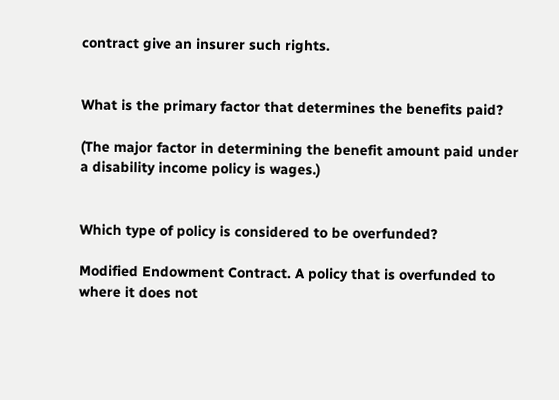contract give an insurer such rights.


What is the primary factor that determines the benefits paid?

(The major factor in determining the benefit amount paid under a disability income policy is wages.)


Which type of policy is considered to be overfunded?

Modified Endowment Contract. A policy that is overfunded to where it does not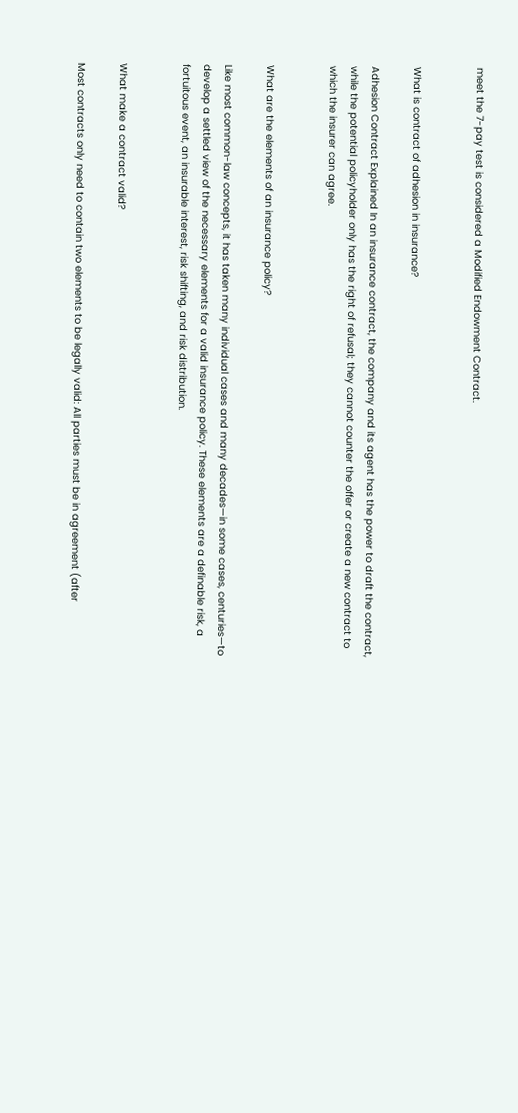meet the 7-pay test is considered a Modified Endowment Contract.


What is contract of adhesion in insurance?

Adhesion Contract Explained In an insurance contract, the company and its agent has the power to draft the contract, while the potential policyholder only has the right of refusal; they cannot counter the offer or create a new contract to which the insurer can agree.


What are the elements of an insurance policy?

Like most common-law concepts, it has taken many individual cases and many decades—in some cases, centuries—to develop a settled view of the necessary elements for a valid insurance policy. These elements are a definable risk, a fortuitous event, an insurable interest, risk shifting, and risk distribution.


What make a contract valid?

Most contracts only need to contain two elements to be legally valid: All parties must be in agreement (after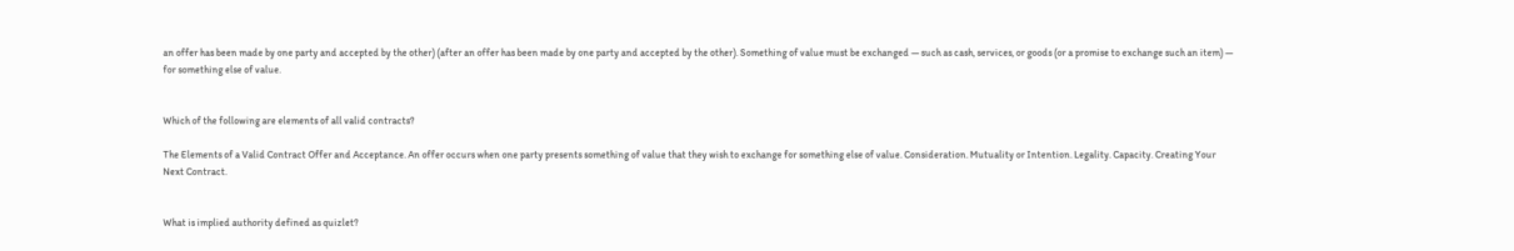an offer has been made by one party and accepted by the other) (after an offer has been made by one party and accepted by the other). Something of value must be exchanged — such as cash, services, or goods (or a promise to exchange such an item) — for something else of value.


Which of the following are elements of all valid contracts?

The Elements of a Valid Contract Offer and Acceptance. An offer occurs when one party presents something of value that they wish to exchange for something else of value. Consideration. Mutuality or Intention. Legality. Capacity. Creating Your Next Contract.


What is implied authority defined as quizlet?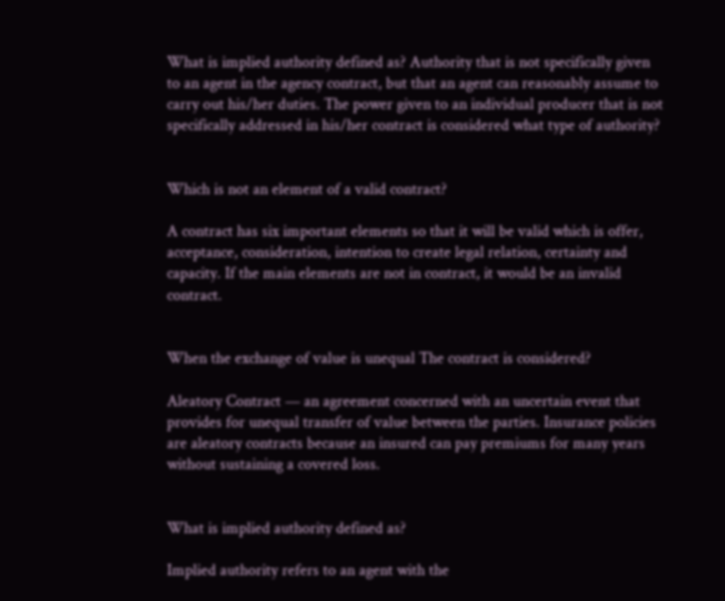What is implied authority defined as? Authority that is not specifically given to an agent in the agency contract, but that an agent can reasonably assume to carry out his/her duties. The power given to an individual producer that is not specifically addressed in his/her contract is considered what type of authority?


Which is not an element of a valid contract?

A contract has six important elements so that it will be valid which is offer, acceptance, consideration, intention to create legal relation, certainty and capacity. If the main elements are not in contract, it would be an invalid contract.


When the exchange of value is unequal The contract is considered?

Aleatory Contract — an agreement concerned with an uncertain event that provides for unequal transfer of value between the parties. Insurance policies are aleatory contracts because an insured can pay premiums for many years without sustaining a covered loss.


What is implied authority defined as?

Implied authority refers to an agent with the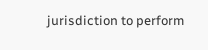jurisdiction to perform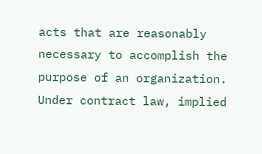acts that are reasonably necessary to accomplish the purpose of an organization. Under contract law, implied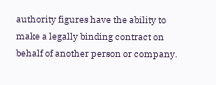authority figures have the ability to make a legally binding contract on behalf of another person or company.